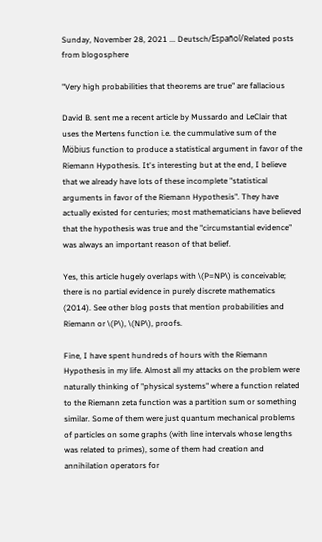Sunday, November 28, 2021 ... Deutsch/Español/Related posts from blogosphere

"Very high probabilities that theorems are true" are fallacious

David B. sent me a recent article by Mussardo and LeClair that uses the Mertens function i.e. the cummulative sum of the Möbius function to produce a statistical argument in favor of the Riemann Hypothesis. It's interesting but at the end, I believe that we already have lots of these incomplete "statistical arguments in favor of the Riemann Hypothesis". They have actually existed for centuries; most mathematicians have believed that the hypothesis was true and the "circumstantial evidence" was always an important reason of that belief.

Yes, this article hugely overlaps with \(P=NP\) is conceivable; there is no partial evidence in purely discrete mathematics (2014). See other blog posts that mention probabilities and Riemann or \(P\), \(NP\), proofs.

Fine, I have spent hundreds of hours with the Riemann Hypothesis in my life. Almost all my attacks on the problem were naturally thinking of "physical systems" where a function related to the Riemann zeta function was a partition sum or something similar. Some of them were just quantum mechanical problems of particles on some graphs (with line intervals whose lengths was related to primes), some of them had creation and annihilation operators for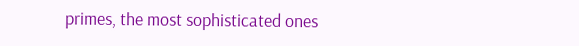primes, the most sophisticated ones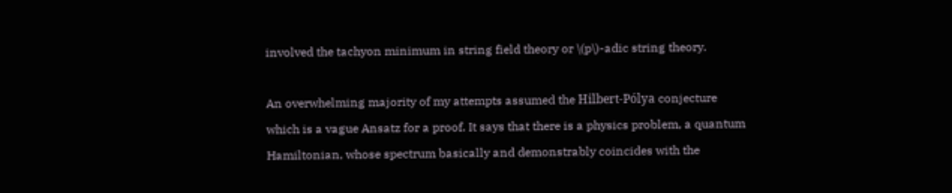involved the tachyon minimum in string field theory or \(p\)-adic string theory.

An overwhelming majority of my attempts assumed the Hilbert-Pólya conjecture which is a vague Ansatz for a proof. It says that there is a physics problem, a quantum Hamiltonian, whose spectrum basically and demonstrably coincides with the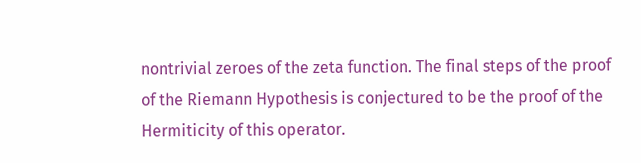nontrivial zeroes of the zeta function. The final steps of the proof of the Riemann Hypothesis is conjectured to be the proof of the Hermiticity of this operator.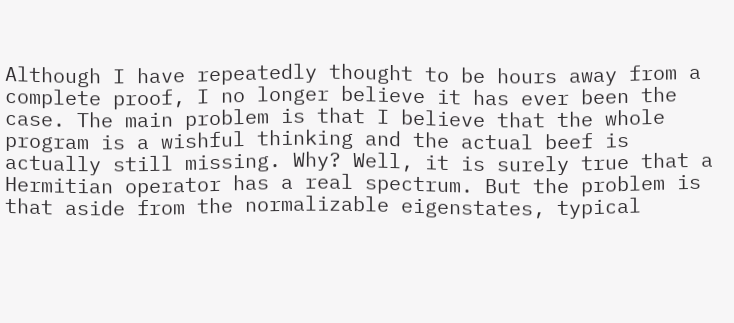Although I have repeatedly thought to be hours away from a complete proof, I no longer believe it has ever been the case. The main problem is that I believe that the whole program is a wishful thinking and the actual beef is actually still missing. Why? Well, it is surely true that a Hermitian operator has a real spectrum. But the problem is that aside from the normalizable eigenstates, typical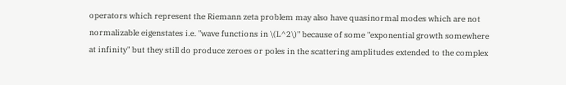operators which represent the Riemann zeta problem may also have quasinormal modes which are not normalizable eigenstates i.e. "wave functions in \(L^2\)" because of some "exponential growth somewhere at infinity" but they still do produce zeroes or poles in the scattering amplitudes extended to the complex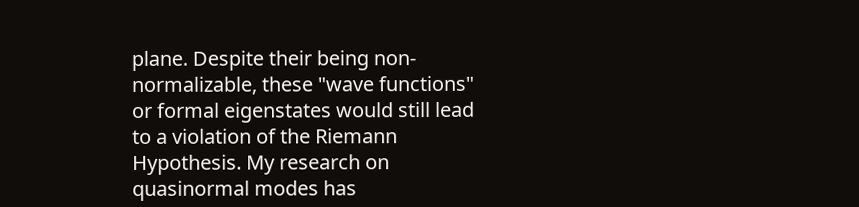plane. Despite their being non-normalizable, these "wave functions" or formal eigenstates would still lead to a violation of the Riemann Hypothesis. My research on quasinormal modes has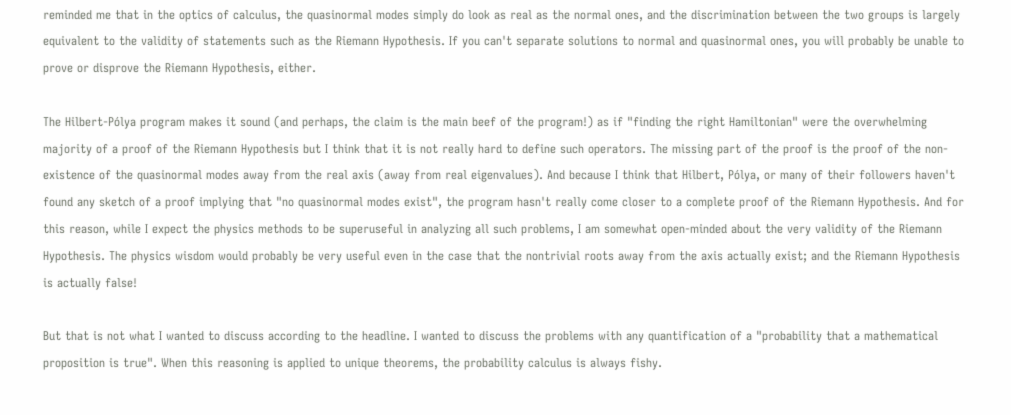reminded me that in the optics of calculus, the quasinormal modes simply do look as real as the normal ones, and the discrimination between the two groups is largely equivalent to the validity of statements such as the Riemann Hypothesis. If you can't separate solutions to normal and quasinormal ones, you will probably be unable to prove or disprove the Riemann Hypothesis, either.

The Hilbert-Pólya program makes it sound (and perhaps, the claim is the main beef of the program!) as if "finding the right Hamiltonian" were the overwhelming majority of a proof of the Riemann Hypothesis but I think that it is not really hard to define such operators. The missing part of the proof is the proof of the non-existence of the quasinormal modes away from the real axis (away from real eigenvalues). And because I think that Hilbert, Pólya, or many of their followers haven't found any sketch of a proof implying that "no quasinormal modes exist", the program hasn't really come closer to a complete proof of the Riemann Hypothesis. And for this reason, while I expect the physics methods to be superuseful in analyzing all such problems, I am somewhat open-minded about the very validity of the Riemann Hypothesis. The physics wisdom would probably be very useful even in the case that the nontrivial roots away from the axis actually exist; and the Riemann Hypothesis is actually false!

But that is not what I wanted to discuss according to the headline. I wanted to discuss the problems with any quantification of a "probability that a mathematical proposition is true". When this reasoning is applied to unique theorems, the probability calculus is always fishy.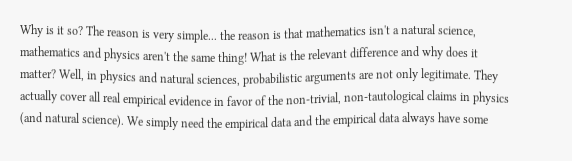Why is it so? The reason is very simple... the reason is that mathematics isn't a natural science, mathematics and physics aren't the same thing! What is the relevant difference and why does it matter? Well, in physics and natural sciences, probabilistic arguments are not only legitimate. They actually cover all real empirical evidence in favor of the non-trivial, non-tautological claims in physics (and natural science). We simply need the empirical data and the empirical data always have some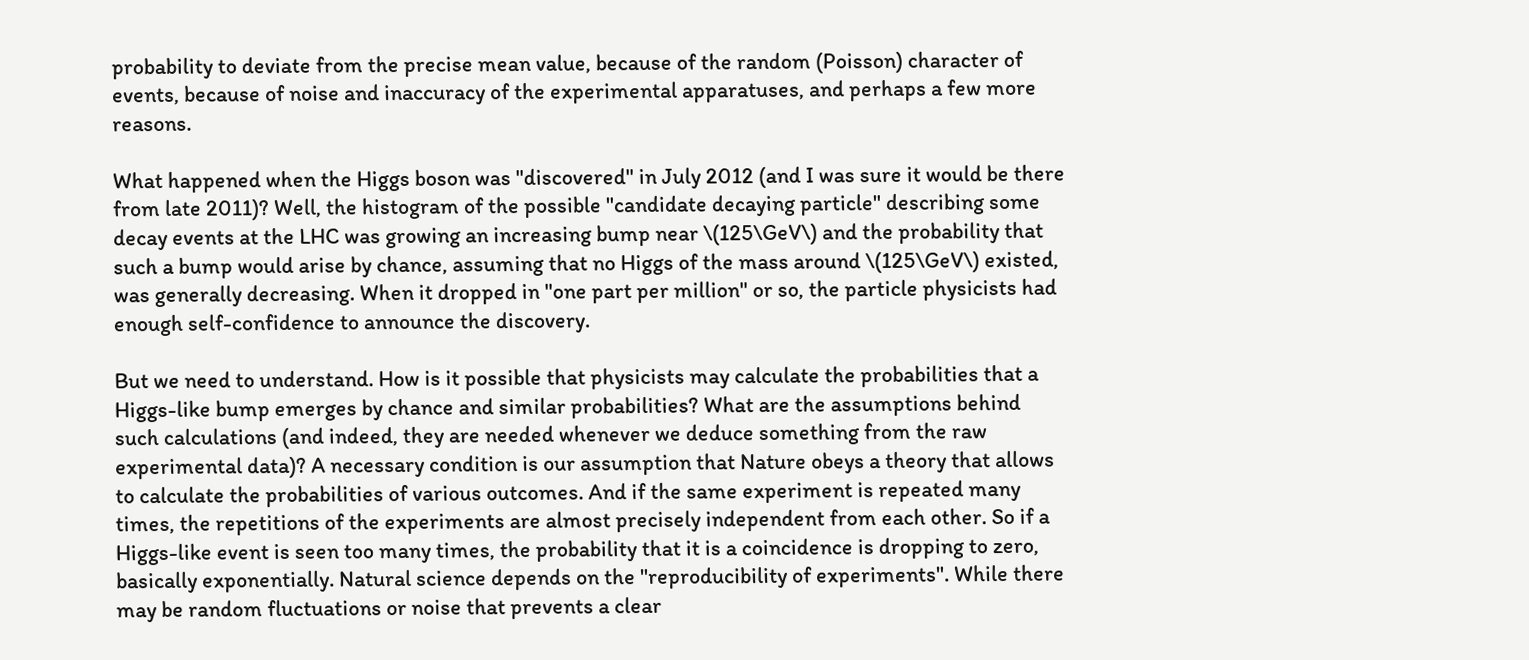probability to deviate from the precise mean value, because of the random (Poisson) character of events, because of noise and inaccuracy of the experimental apparatuses, and perhaps a few more reasons.

What happened when the Higgs boson was "discovered" in July 2012 (and I was sure it would be there from late 2011)? Well, the histogram of the possible "candidate decaying particle" describing some decay events at the LHC was growing an increasing bump near \(125\GeV\) and the probability that such a bump would arise by chance, assuming that no Higgs of the mass around \(125\GeV\) existed, was generally decreasing. When it dropped in "one part per million" or so, the particle physicists had enough self-confidence to announce the discovery.

But we need to understand. How is it possible that physicists may calculate the probabilities that a Higgs-like bump emerges by chance and similar probabilities? What are the assumptions behind such calculations (and indeed, they are needed whenever we deduce something from the raw experimental data)? A necessary condition is our assumption that Nature obeys a theory that allows to calculate the probabilities of various outcomes. And if the same experiment is repeated many times, the repetitions of the experiments are almost precisely independent from each other. So if a Higgs-like event is seen too many times, the probability that it is a coincidence is dropping to zero, basically exponentially. Natural science depends on the "reproducibility of experiments". While there may be random fluctuations or noise that prevents a clear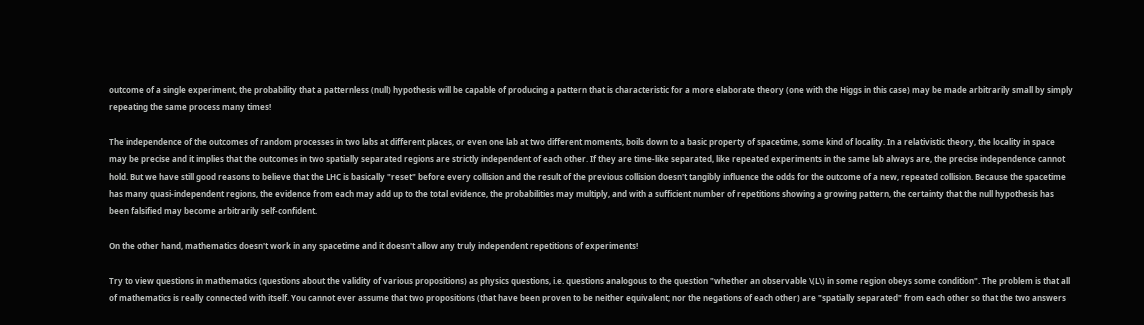outcome of a single experiment, the probability that a patternless (null) hypothesis will be capable of producing a pattern that is characteristic for a more elaborate theory (one with the Higgs in this case) may be made arbitrarily small by simply repeating the same process many times!

The independence of the outcomes of random processes in two labs at different places, or even one lab at two different moments, boils down to a basic property of spacetime, some kind of locality. In a relativistic theory, the locality in space may be precise and it implies that the outcomes in two spatially separated regions are strictly independent of each other. If they are time-like separated, like repeated experiments in the same lab always are, the precise independence cannot hold. But we have still good reasons to believe that the LHC is basically "reset" before every collision and the result of the previous collision doesn't tangibly influence the odds for the outcome of a new, repeated collision. Because the spacetime has many quasi-independent regions, the evidence from each may add up to the total evidence, the probabilities may multiply, and with a sufficient number of repetitions showing a growing pattern, the certainty that the null hypothesis has been falsified may become arbitrarily self-confident.

On the other hand, mathematics doesn't work in any spacetime and it doesn't allow any truly independent repetitions of experiments!

Try to view questions in mathematics (questions about the validity of various propositions) as physics questions, i.e. questions analogous to the question "whether an observable \(L\) in some region obeys some condition". The problem is that all of mathematics is really connected with itself. You cannot ever assume that two propositions (that have been proven to be neither equivalent; nor the negations of each other) are "spatially separated" from each other so that the two answers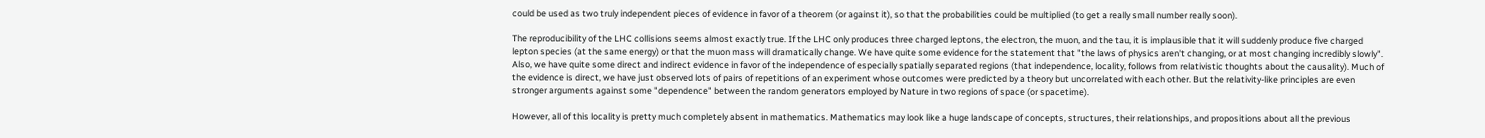could be used as two truly independent pieces of evidence in favor of a theorem (or against it), so that the probabilities could be multiplied (to get a really small number really soon).

The reproducibility of the LHC collisions seems almost exactly true. If the LHC only produces three charged leptons, the electron, the muon, and the tau, it is implausible that it will suddenly produce five charged lepton species (at the same energy) or that the muon mass will dramatically change. We have quite some evidence for the statement that "the laws of physics aren't changing, or at most changing incredibly slowly". Also, we have quite some direct and indirect evidence in favor of the independence of especially spatially separated regions (that independence, locality, follows from relativistic thoughts about the causality). Much of the evidence is direct, we have just observed lots of pairs of repetitions of an experiment whose outcomes were predicted by a theory but uncorrelated with each other. But the relativity-like principles are even stronger arguments against some "dependence" between the random generators employed by Nature in two regions of space (or spacetime).

However, all of this locality is pretty much completely absent in mathematics. Mathematics may look like a huge landscape of concepts, structures, their relationships, and propositions about all the previous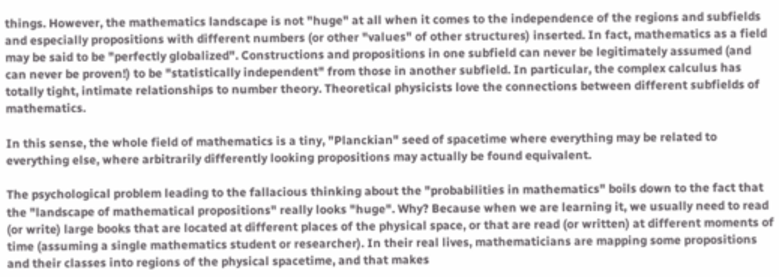things. However, the mathematics landscape is not "huge" at all when it comes to the independence of the regions and subfields and especially propositions with different numbers (or other "values" of other structures) inserted. In fact, mathematics as a field may be said to be "perfectly globalized". Constructions and propositions in one subfield can never be legitimately assumed (and can never be proven!) to be "statistically independent" from those in another subfield. In particular, the complex calculus has totally tight, intimate relationships to number theory. Theoretical physicists love the connections between different subfields of mathematics.

In this sense, the whole field of mathematics is a tiny, "Planckian" seed of spacetime where everything may be related to everything else, where arbitrarily differently looking propositions may actually be found equivalent.

The psychological problem leading to the fallacious thinking about the "probabilities in mathematics" boils down to the fact that the "landscape of mathematical propositions" really looks "huge". Why? Because when we are learning it, we usually need to read (or write) large books that are located at different places of the physical space, or that are read (or written) at different moments of time (assuming a single mathematics student or researcher). In their real lives, mathematicians are mapping some propositions and their classes into regions of the physical spacetime, and that makes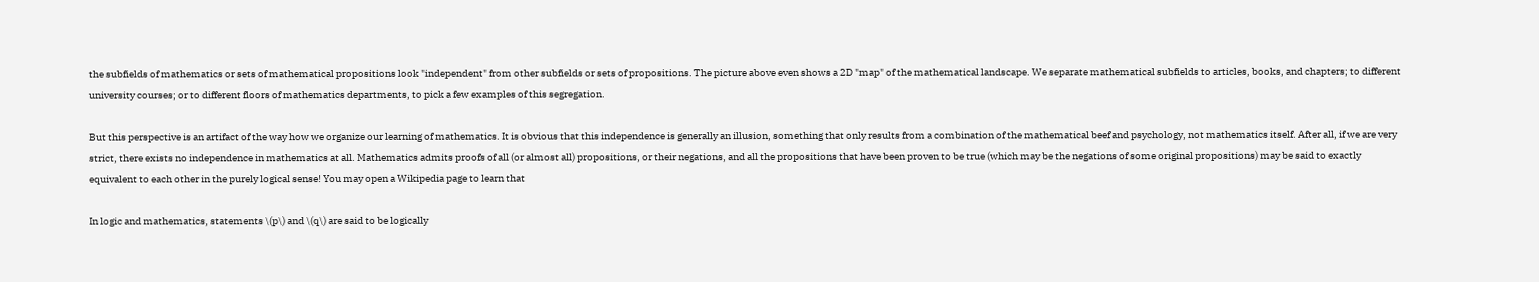the subfields of mathematics or sets of mathematical propositions look "independent" from other subfields or sets of propositions. The picture above even shows a 2D "map" of the mathematical landscape. We separate mathematical subfields to articles, books, and chapters; to different university courses; or to different floors of mathematics departments, to pick a few examples of this segregation.

But this perspective is an artifact of the way how we organize our learning of mathematics. It is obvious that this independence is generally an illusion, something that only results from a combination of the mathematical beef and psychology, not mathematics itself. After all, if we are very strict, there exists no independence in mathematics at all. Mathematics admits proofs of all (or almost all) propositions, or their negations, and all the propositions that have been proven to be true (which may be the negations of some original propositions) may be said to exactly equivalent to each other in the purely logical sense! You may open a Wikipedia page to learn that

In logic and mathematics, statements \(p\) and \(q\) are said to be logically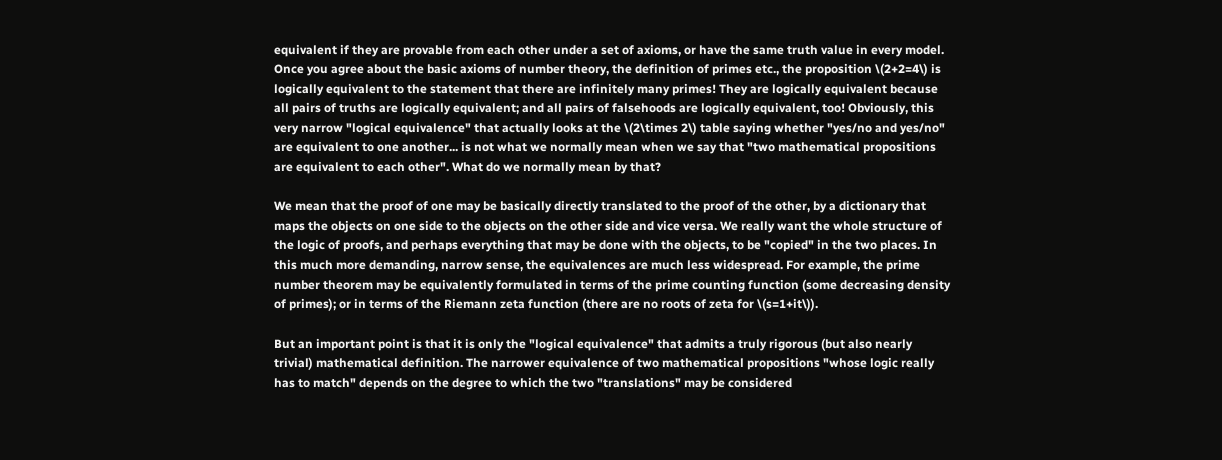equivalent if they are provable from each other under a set of axioms, or have the same truth value in every model.
Once you agree about the basic axioms of number theory, the definition of primes etc., the proposition \(2+2=4\) is logically equivalent to the statement that there are infinitely many primes! They are logically equivalent because all pairs of truths are logically equivalent; and all pairs of falsehoods are logically equivalent, too! Obviously, this very narrow "logical equivalence" that actually looks at the \(2\times 2\) table saying whether "yes/no and yes/no" are equivalent to one another... is not what we normally mean when we say that "two mathematical propositions are equivalent to each other". What do we normally mean by that?

We mean that the proof of one may be basically directly translated to the proof of the other, by a dictionary that maps the objects on one side to the objects on the other side and vice versa. We really want the whole structure of the logic of proofs, and perhaps everything that may be done with the objects, to be "copied" in the two places. In this much more demanding, narrow sense, the equivalences are much less widespread. For example, the prime number theorem may be equivalently formulated in terms of the prime counting function (some decreasing density of primes); or in terms of the Riemann zeta function (there are no roots of zeta for \(s=1+it\)).

But an important point is that it is only the "logical equivalence" that admits a truly rigorous (but also nearly trivial) mathematical definition. The narrower equivalence of two mathematical propositions "whose logic really has to match" depends on the degree to which the two "translations" may be considered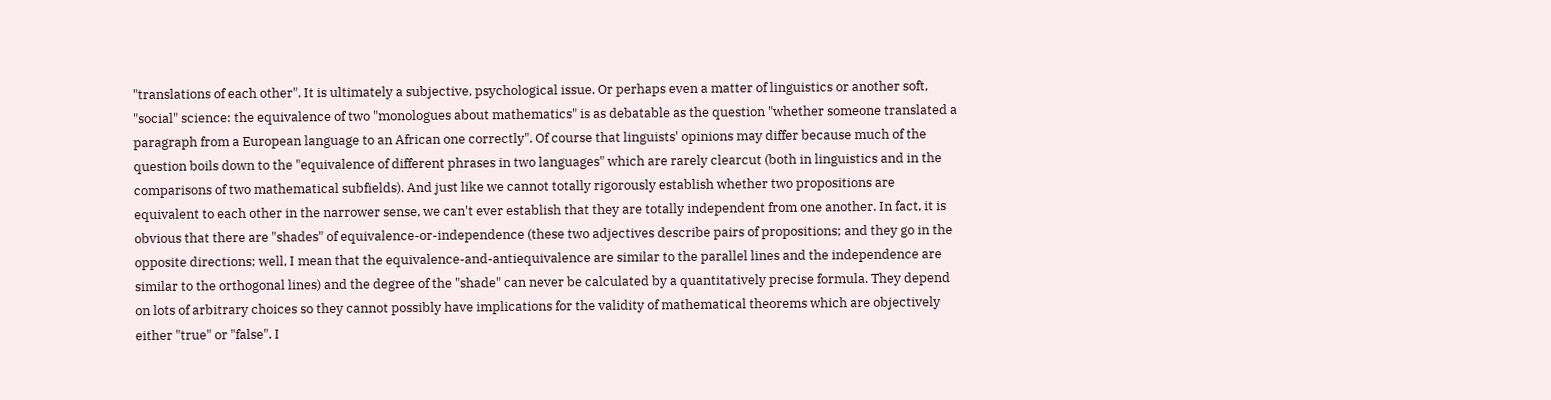"translations of each other". It is ultimately a subjective, psychological issue. Or perhaps even a matter of linguistics or another soft, "social" science: the equivalence of two "monologues about mathematics" is as debatable as the question "whether someone translated a paragraph from a European language to an African one correctly". Of course that linguists' opinions may differ because much of the question boils down to the "equivalence of different phrases in two languages" which are rarely clearcut (both in linguistics and in the comparisons of two mathematical subfields). And just like we cannot totally rigorously establish whether two propositions are equivalent to each other in the narrower sense, we can't ever establish that they are totally independent from one another. In fact, it is obvious that there are "shades" of equivalence-or-independence (these two adjectives describe pairs of propositions; and they go in the opposite directions; well, I mean that the equivalence-and-antiequivalence are similar to the parallel lines and the independence are similar to the orthogonal lines) and the degree of the "shade" can never be calculated by a quantitatively precise formula. They depend on lots of arbitrary choices so they cannot possibly have implications for the validity of mathematical theorems which are objectively either "true" or "false". I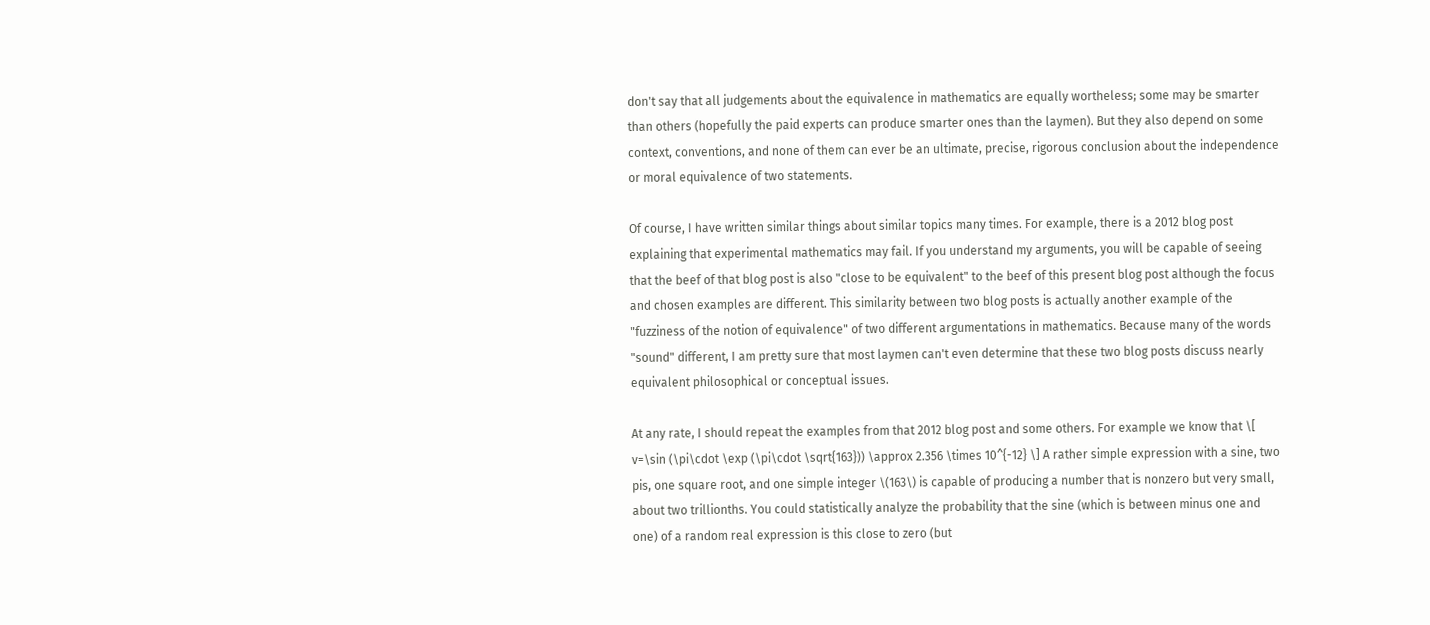don't say that all judgements about the equivalence in mathematics are equally wortheless; some may be smarter than others (hopefully the paid experts can produce smarter ones than the laymen). But they also depend on some context, conventions, and none of them can ever be an ultimate, precise, rigorous conclusion about the independence or moral equivalence of two statements.

Of course, I have written similar things about similar topics many times. For example, there is a 2012 blog post explaining that experimental mathematics may fail. If you understand my arguments, you will be capable of seeing that the beef of that blog post is also "close to be equivalent" to the beef of this present blog post although the focus and chosen examples are different. This similarity between two blog posts is actually another example of the "fuzziness of the notion of equivalence" of two different argumentations in mathematics. Because many of the words "sound" different, I am pretty sure that most laymen can't even determine that these two blog posts discuss nearly equivalent philosophical or conceptual issues.

At any rate, I should repeat the examples from that 2012 blog post and some others. For example we know that \[ v=\sin (\pi\cdot \exp (\pi\cdot \sqrt{163})) \approx 2.356 \times 10^{-12} \] A rather simple expression with a sine, two pis, one square root, and one simple integer \(163\) is capable of producing a number that is nonzero but very small, about two trillionths. You could statistically analyze the probability that the sine (which is between minus one and one) of a random real expression is this close to zero (but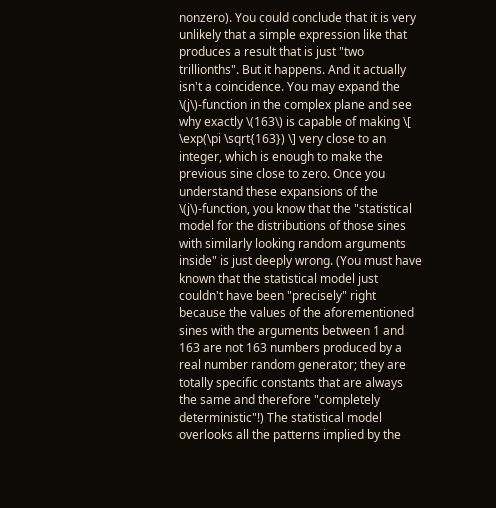nonzero). You could conclude that it is very unlikely that a simple expression like that produces a result that is just "two trillionths". But it happens. And it actually isn't a coincidence. You may expand the \(j\)-function in the complex plane and see why exactly \(163\) is capable of making \[ \exp(\pi \sqrt{163}) \] very close to an integer, which is enough to make the previous sine close to zero. Once you understand these expansions of the \(j\)-function, you know that the "statistical model for the distributions of those sines with similarly looking random arguments inside" is just deeply wrong. (You must have known that the statistical model just couldn't have been "precisely" right because the values of the aforementioned sines with the arguments between 1 and 163 are not 163 numbers produced by a real number random generator; they are totally specific constants that are always the same and therefore "completely deterministic"!) The statistical model overlooks all the patterns implied by the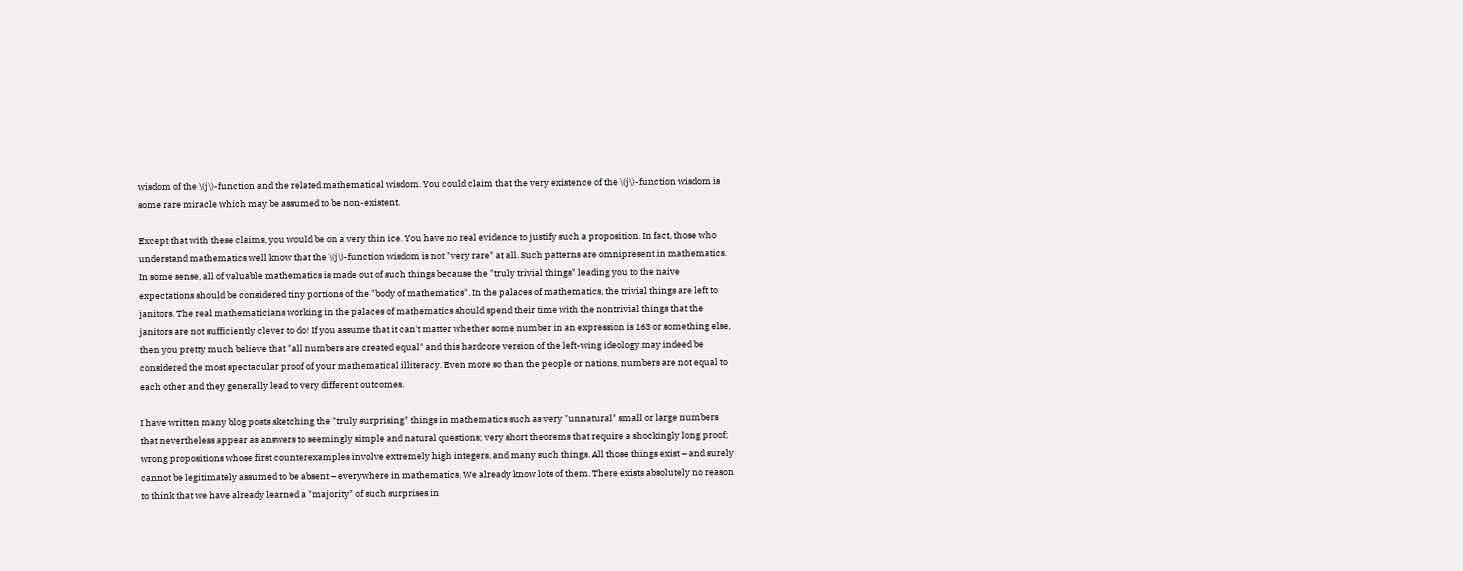wisdom of the \(j\)-function and the related mathematical wisdom. You could claim that the very existence of the \(j\)-function wisdom is some rare miracle which may be assumed to be non-existent.

Except that with these claims, you would be on a very thin ice. You have no real evidence to justify such a proposition. In fact, those who understand mathematics well know that the \(j\)-function wisdom is not "very rare" at all. Such patterns are omnipresent in mathematics. In some sense, all of valuable mathematics is made out of such things because the "truly trivial things" leading you to the naive expectations should be considered tiny portions of the "body of mathematics". In the palaces of mathematics, the trivial things are left to janitors. The real mathematicians working in the palaces of mathematics should spend their time with the nontrivial things that the janitors are not sufficiently clever to do! If you assume that it can't matter whether some number in an expression is 163 or something else, then you pretty much believe that "all numbers are created equal" and this hardcore version of the left-wing ideology may indeed be considered the most spectacular proof of your mathematical illiteracy. Even more so than the people or nations, numbers are not equal to each other and they generally lead to very different outcomes.

I have written many blog posts sketching the "truly surprising" things in mathematics such as very "unnatural" small or large numbers that nevertheless appear as answers to seemingly simple and natural questions; very short theorems that require a shockingly long proof; wrong propositions whose first counterexamples involve extremely high integers, and many such things. All those things exist – and surely cannot be legitimately assumed to be absent – everywhere in mathematics. We already know lots of them. There exists absolutely no reason to think that we have already learned a "majority" of such surprises in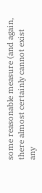some reasonable measure (and again, there almost certainly cannot exist any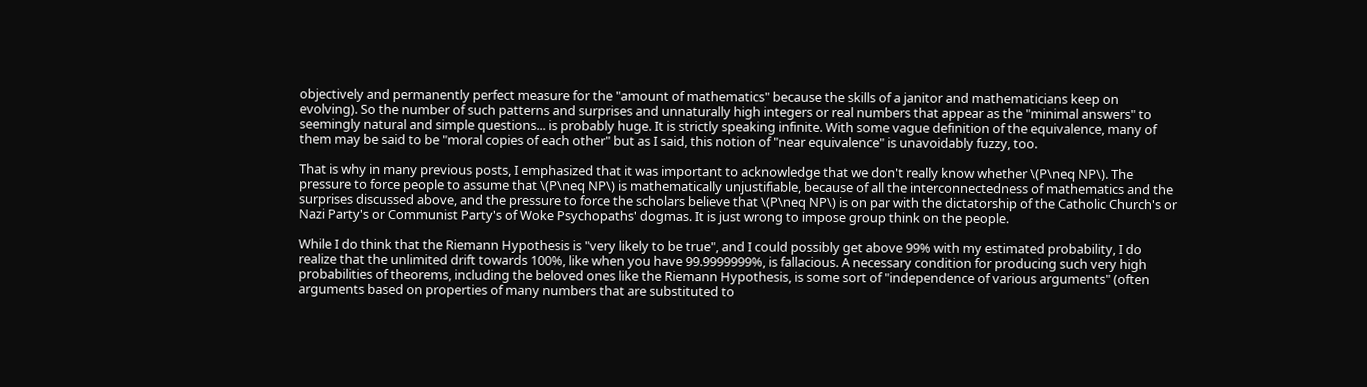objectively and permanently perfect measure for the "amount of mathematics" because the skills of a janitor and mathematicians keep on evolving). So the number of such patterns and surprises and unnaturally high integers or real numbers that appear as the "minimal answers" to seemingly natural and simple questions... is probably huge. It is strictly speaking infinite. With some vague definition of the equivalence, many of them may be said to be "moral copies of each other" but as I said, this notion of "near equivalence" is unavoidably fuzzy, too.

That is why in many previous posts, I emphasized that it was important to acknowledge that we don't really know whether \(P\neq NP\). The pressure to force people to assume that \(P\neq NP\) is mathematically unjustifiable, because of all the interconnectedness of mathematics and the surprises discussed above, and the pressure to force the scholars believe that \(P\neq NP\) is on par with the dictatorship of the Catholic Church's or Nazi Party's or Communist Party's of Woke Psychopaths' dogmas. It is just wrong to impose group think on the people.

While I do think that the Riemann Hypothesis is "very likely to be true", and I could possibly get above 99% with my estimated probability, I do realize that the unlimited drift towards 100%, like when you have 99.9999999%, is fallacious. A necessary condition for producing such very high probabilities of theorems, including the beloved ones like the Riemann Hypothesis, is some sort of "independence of various arguments" (often arguments based on properties of many numbers that are substituted to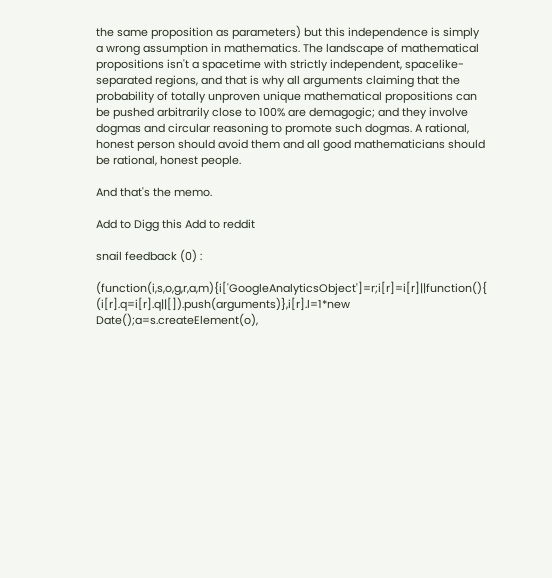the same proposition as parameters) but this independence is simply a wrong assumption in mathematics. The landscape of mathematical propositions isn't a spacetime with strictly independent, spacelike-separated regions, and that is why all arguments claiming that the probability of totally unproven unique mathematical propositions can be pushed arbitrarily close to 100% are demagogic; and they involve dogmas and circular reasoning to promote such dogmas. A rational, honest person should avoid them and all good mathematicians should be rational, honest people.

And that's the memo.

Add to Digg this Add to reddit

snail feedback (0) :

(function(i,s,o,g,r,a,m){i['GoogleAnalyticsObject']=r;i[r]=i[r]||function(){ (i[r].q=i[r].q||[]).push(arguments)},i[r].l=1*new Date();a=s.createElement(o),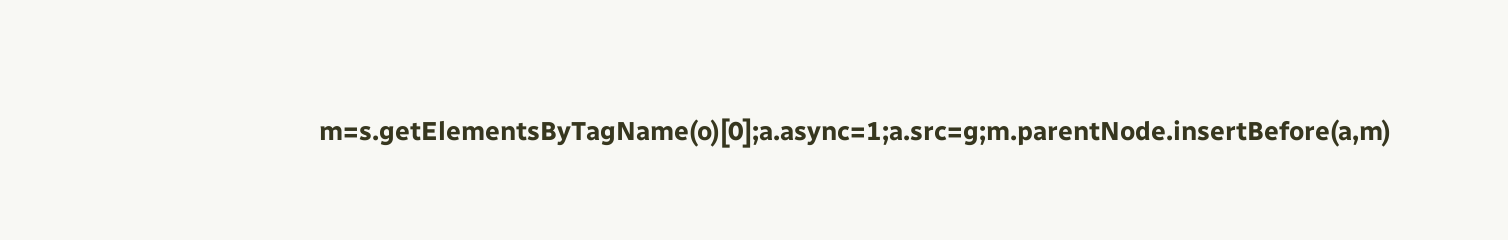m=s.getElementsByTagName(o)[0];a.async=1;a.src=g;m.parentNode.insertBefore(a,m)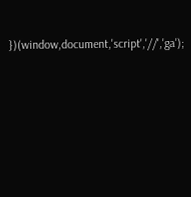})(window,document,'script','//','ga');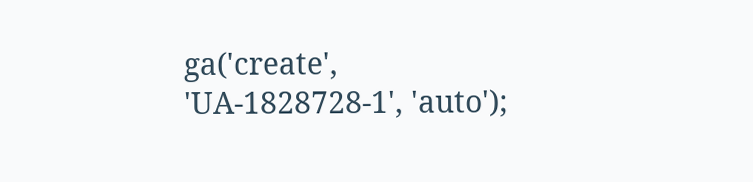ga('create', 'UA-1828728-1', 'auto');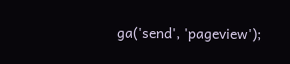ga('send', 'pageview');